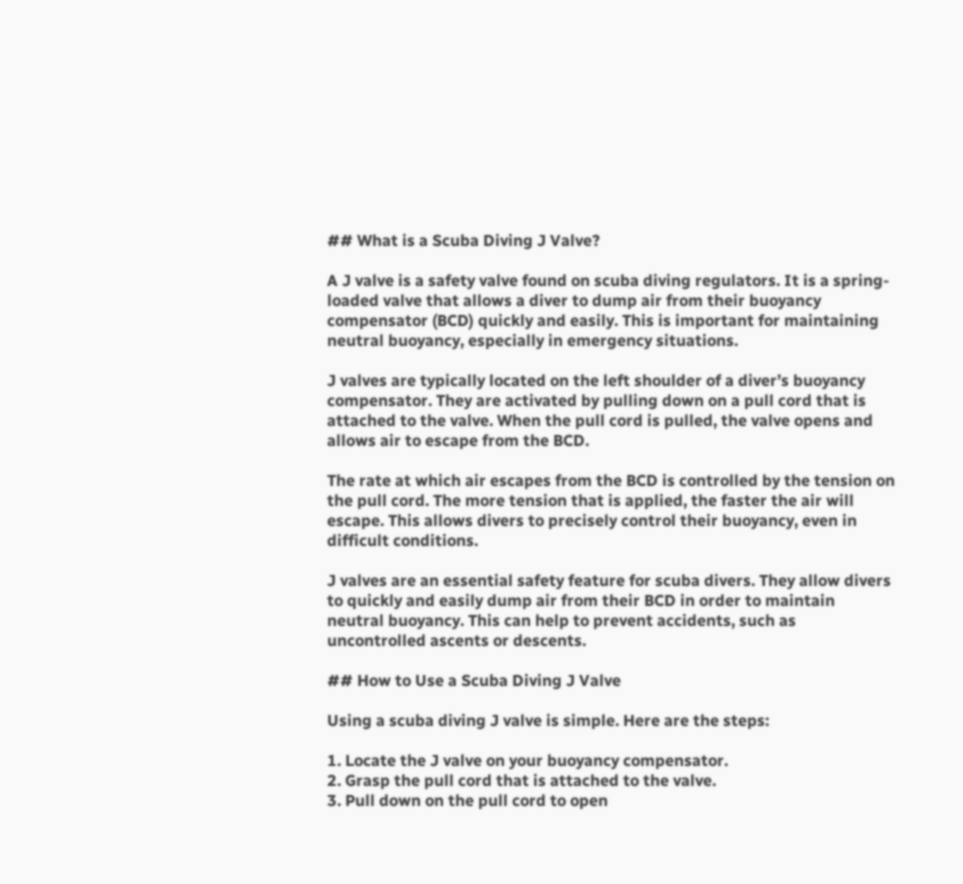## What is a Scuba Diving J Valve?

A J valve is a safety valve found on scuba diving regulators. It is a spring-loaded valve that allows a diver to dump air from their buoyancy compensator (BCD) quickly and easily. This is important for maintaining neutral buoyancy, especially in emergency situations.

J valves are typically located on the left shoulder of a diver’s buoyancy compensator. They are activated by pulling down on a pull cord that is attached to the valve. When the pull cord is pulled, the valve opens and allows air to escape from the BCD.

The rate at which air escapes from the BCD is controlled by the tension on the pull cord. The more tension that is applied, the faster the air will escape. This allows divers to precisely control their buoyancy, even in difficult conditions.

J valves are an essential safety feature for scuba divers. They allow divers to quickly and easily dump air from their BCD in order to maintain neutral buoyancy. This can help to prevent accidents, such as uncontrolled ascents or descents.

## How to Use a Scuba Diving J Valve

Using a scuba diving J valve is simple. Here are the steps:

1. Locate the J valve on your buoyancy compensator.
2. Grasp the pull cord that is attached to the valve.
3. Pull down on the pull cord to open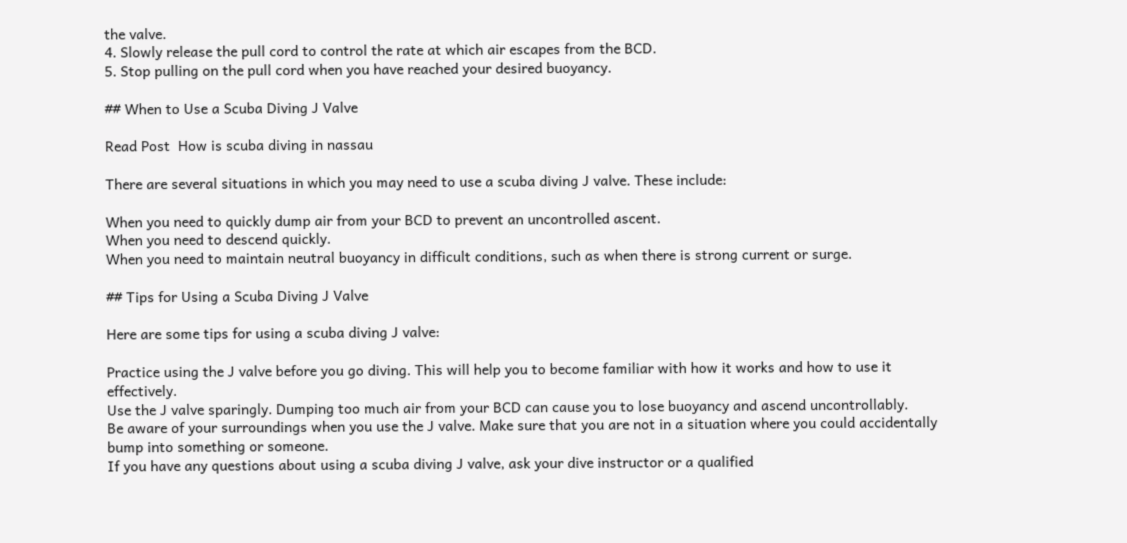the valve.
4. Slowly release the pull cord to control the rate at which air escapes from the BCD.
5. Stop pulling on the pull cord when you have reached your desired buoyancy.

## When to Use a Scuba Diving J Valve

Read Post  How is scuba diving in nassau

There are several situations in which you may need to use a scuba diving J valve. These include:

When you need to quickly dump air from your BCD to prevent an uncontrolled ascent.
When you need to descend quickly.
When you need to maintain neutral buoyancy in difficult conditions, such as when there is strong current or surge.

## Tips for Using a Scuba Diving J Valve

Here are some tips for using a scuba diving J valve:

Practice using the J valve before you go diving. This will help you to become familiar with how it works and how to use it effectively.
Use the J valve sparingly. Dumping too much air from your BCD can cause you to lose buoyancy and ascend uncontrollably.
Be aware of your surroundings when you use the J valve. Make sure that you are not in a situation where you could accidentally bump into something or someone.
If you have any questions about using a scuba diving J valve, ask your dive instructor or a qualified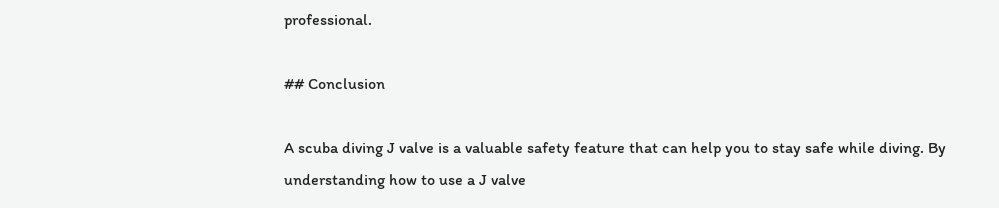professional.

## Conclusion

A scuba diving J valve is a valuable safety feature that can help you to stay safe while diving. By understanding how to use a J valve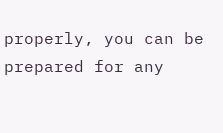properly, you can be prepared for any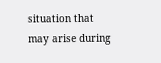situation that may arise during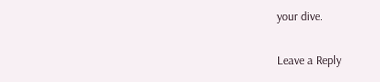your dive.

Leave a Reply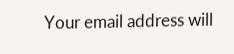Your email address will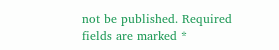not be published. Required fields are marked *